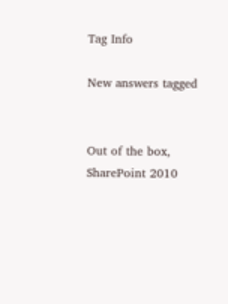Tag Info

New answers tagged


Out of the box, SharePoint 2010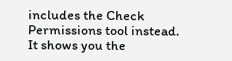includes the Check Permissions tool instead. It shows you the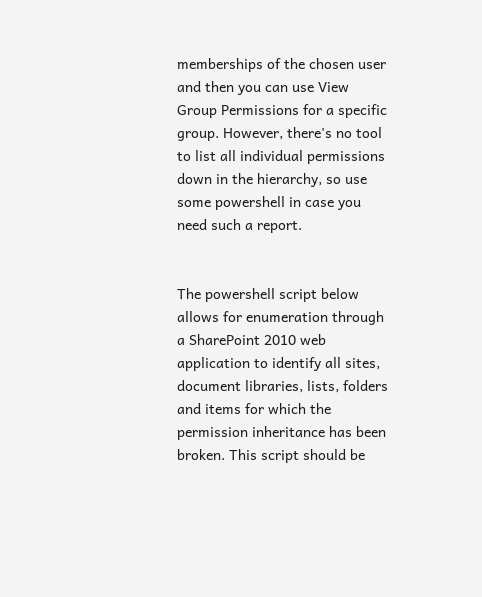memberships of the chosen user and then you can use View Group Permissions for a specific group. However, there's no tool to list all individual permissions down in the hierarchy, so use some powershell in case you need such a report.


The powershell script below allows for enumeration through a SharePoint 2010 web application to identify all sites, document libraries, lists, folders and items for which the permission inheritance has been broken. This script should be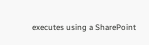executes using a SharePoint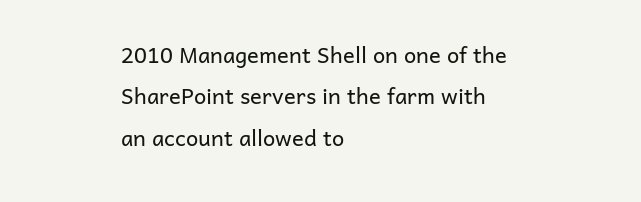2010 Management Shell on one of the SharePoint servers in the farm with an account allowed to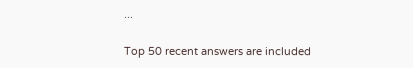...

Top 50 recent answers are included